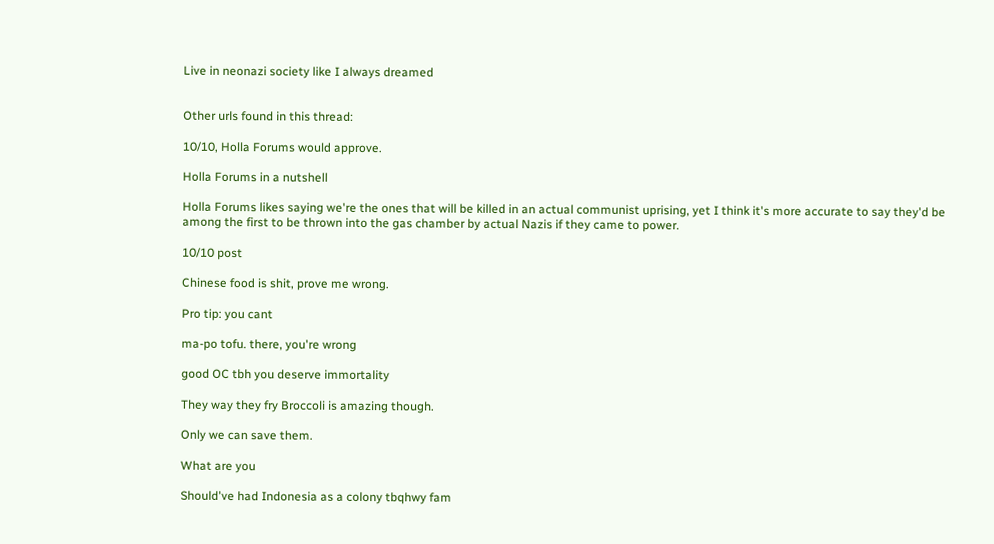Live in neonazi society like I always dreamed


Other urls found in this thread:

10/10, Holla Forums would approve.

Holla Forums in a nutshell

Holla Forums likes saying we're the ones that will be killed in an actual communist uprising, yet I think it's more accurate to say they'd be among the first to be thrown into the gas chamber by actual Nazis if they came to power.

10/10 post

Chinese food is shit, prove me wrong.

Pro tip: you cant

ma-po tofu. there, you're wrong

good OC tbh you deserve immortality

They way they fry Broccoli is amazing though.

Only we can save them.

What are you

Should've had Indonesia as a colony tbqhwy fam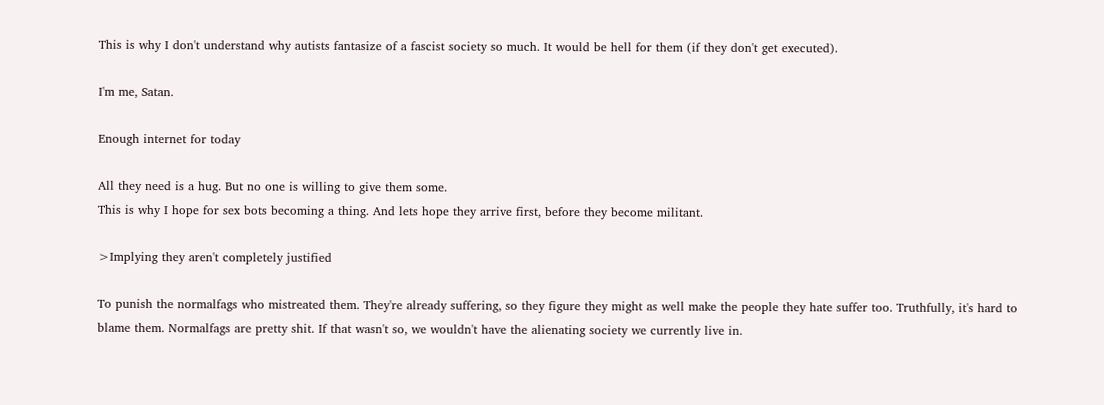This is why I don't understand why autists fantasize of a fascist society so much. It would be hell for them (if they don't get executed).

I'm me, Satan.

Enough internet for today

All they need is a hug. But no one is willing to give them some.
This is why I hope for sex bots becoming a thing. And lets hope they arrive first, before they become militant.

>Implying they aren't completely justified

To punish the normalfags who mistreated them. They're already suffering, so they figure they might as well make the people they hate suffer too. Truthfully, it's hard to blame them. Normalfags are pretty shit. If that wasn't so, we wouldn't have the alienating society we currently live in.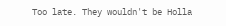Too late. They wouldn't be Holla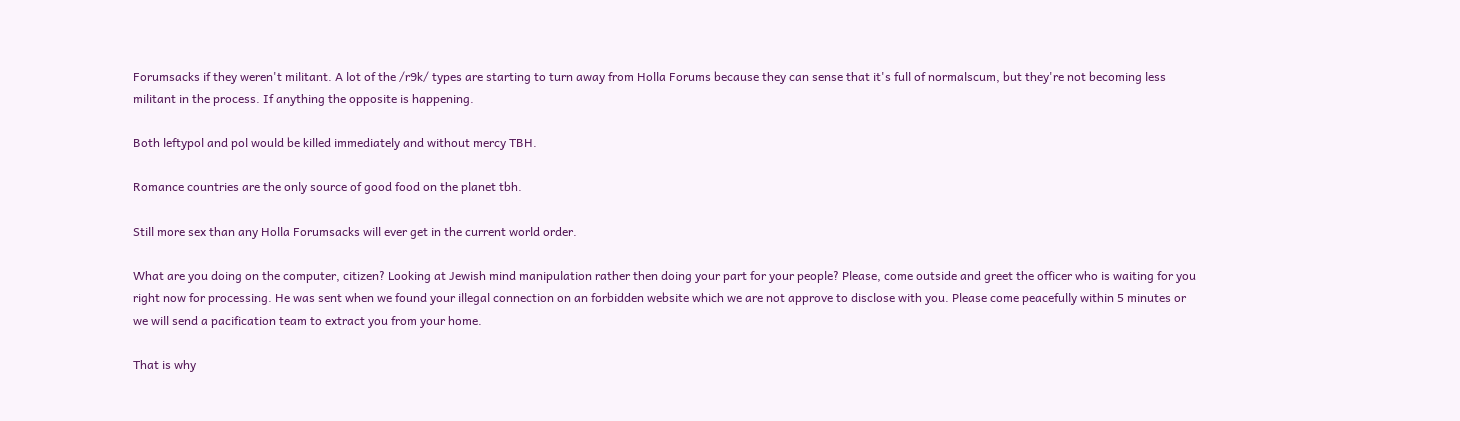Forumsacks if they weren't militant. A lot of the /r9k/ types are starting to turn away from Holla Forums because they can sense that it's full of normalscum, but they're not becoming less militant in the process. If anything the opposite is happening.

Both leftypol and pol would be killed immediately and without mercy TBH.

Romance countries are the only source of good food on the planet tbh.

Still more sex than any Holla Forumsacks will ever get in the current world order.

What are you doing on the computer, citizen? Looking at Jewish mind manipulation rather then doing your part for your people? Please, come outside and greet the officer who is waiting for you right now for processing. He was sent when we found your illegal connection on an forbidden website which we are not approve to disclose with you. Please come peacefully within 5 minutes or we will send a pacification team to extract you from your home.

That is why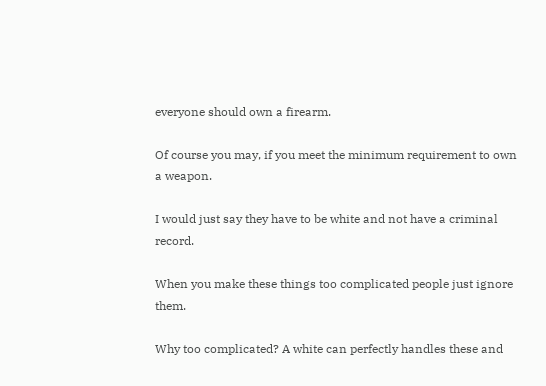everyone should own a firearm.

Of course you may, if you meet the minimum requirement to own a weapon.

I would just say they have to be white and not have a criminal record.

When you make these things too complicated people just ignore them.

Why too complicated? A white can perfectly handles these and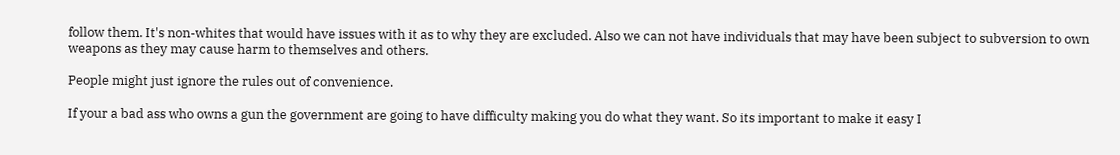follow them. It's non-whites that would have issues with it as to why they are excluded. Also we can not have individuals that may have been subject to subversion to own weapons as they may cause harm to themselves and others.

People might just ignore the rules out of convenience.

If your a bad ass who owns a gun the government are going to have difficulty making you do what they want. So its important to make it easy I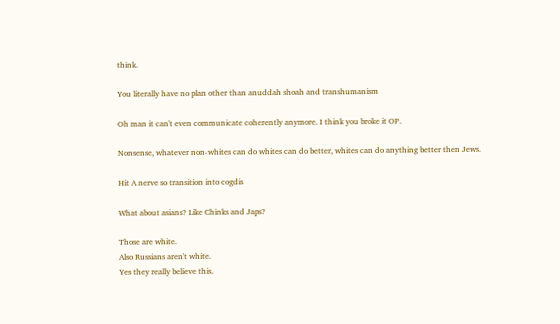think.

You literally have no plan other than anuddah shoah and transhumanism

Oh man it can't even communicate coherently anymore. I think you broke it OP.

Nonsense, whatever non-whites can do whites can do better, whites can do anything better then Jews.

Hit A nerve so transition into cogdis

What about asians? Like Chinks and Japs?

Those are white.
Also Russians aren't white.
Yes they really believe this.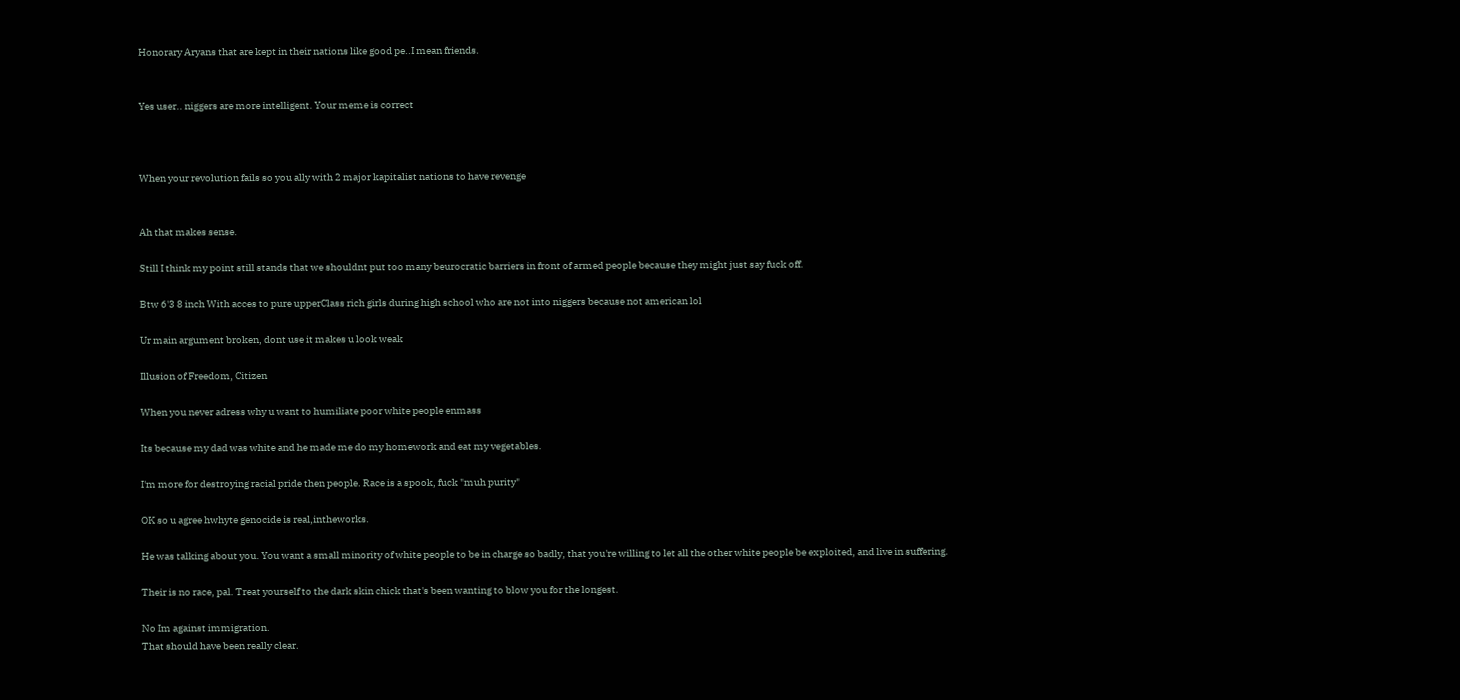Honorary Aryans that are kept in their nations like good pe..I mean friends.


Yes user.. niggers are more intelligent. Your meme is correct



When your revolution fails so you ally with 2 major kapitalist nations to have revenge


Ah that makes sense.

Still I think my point still stands that we shouldnt put too many beurocratic barriers in front of armed people because they might just say fuck off.

Btw 6'3 8 inch With acces to pure upperClass rich girls during high school who are not into niggers because not american lol

Ur main argument broken, dont use it makes u look weak

Illusion of Freedom, Citizen

When you never adress why u want to humiliate poor white people enmass

Its because my dad was white and he made me do my homework and eat my vegetables.

I'm more for destroying racial pride then people. Race is a spook, fuck "muh purity"

OK so u agree hwhyte genocide is real,intheworks.

He was talking about you. You want a small minority of white people to be in charge so badly, that you're willing to let all the other white people be exploited, and live in suffering.

Their is no race, pal. Treat yourself to the dark skin chick that's been wanting to blow you for the longest.

No Im against immigration.
That should have been really clear.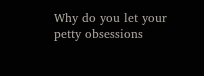Why do you let your petty obsessions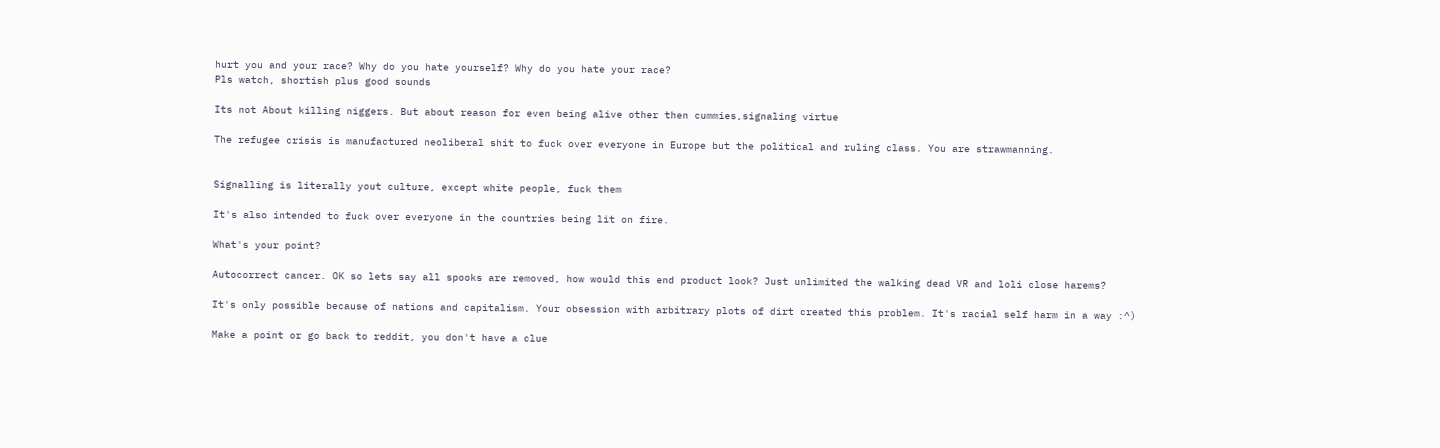hurt you and your race? Why do you hate yourself? Why do you hate your race?
Pls watch, shortish plus good sounds

Its not About killing niggers. But about reason for even being alive other then cummies,signaling virtue

The refugee crisis is manufactured neoliberal shit to fuck over everyone in Europe but the political and ruling class. You are strawmanning.


Signalling is literally yout culture, except white people, fuck them

It's also intended to fuck over everyone in the countries being lit on fire.

What's your point?

Autocorrect cancer. OK so lets say all spooks are removed, how would this end product look? Just unlimited the walking dead VR and loli close harems?

It's only possible because of nations and capitalism. Your obsession with arbitrary plots of dirt created this problem. It's racial self harm in a way :^)

Make a point or go back to reddit, you don't have a clue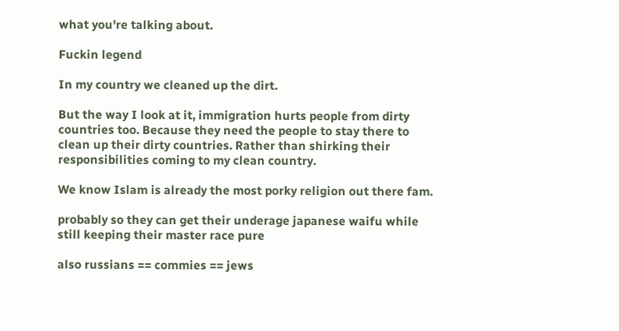what you're talking about.

Fuckin legend

In my country we cleaned up the dirt.

But the way I look at it, immigration hurts people from dirty countries too. Because they need the people to stay there to clean up their dirty countries. Rather than shirking their responsibilities coming to my clean country.

We know Islam is already the most porky religion out there fam.

probably so they can get their underage japanese waifu while still keeping their master race pure

also russians == commies == jews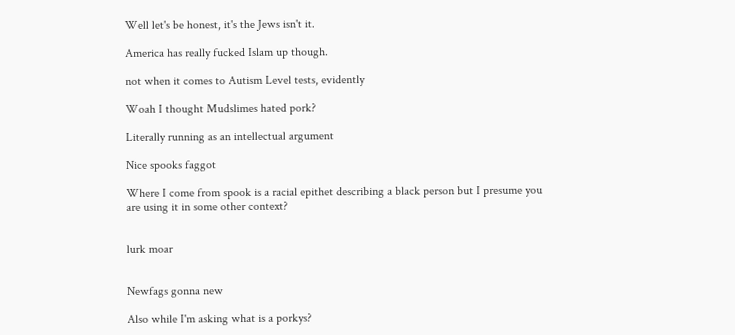Well let's be honest, it's the Jews isn't it.

America has really fucked Islam up though.

not when it comes to Autism Level tests, evidently

Woah I thought Mudslimes hated pork?

Literally running as an intellectual argument

Nice spooks faggot

Where I come from spook is a racial epithet describing a black person but I presume you are using it in some other context?


lurk moar


Newfags gonna new

Also while I'm asking what is a porkys?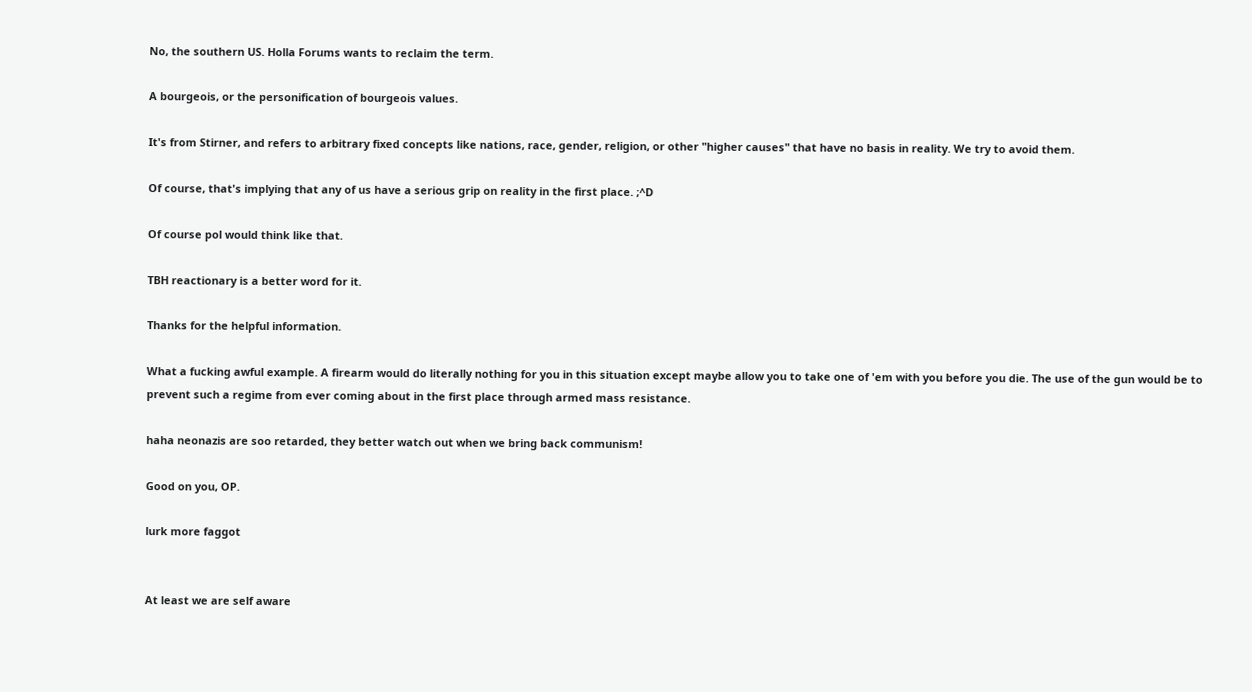No, the southern US. Holla Forums wants to reclaim the term.

A bourgeois, or the personification of bourgeois values.

It's from Stirner, and refers to arbitrary fixed concepts like nations, race, gender, religion, or other "higher causes" that have no basis in reality. We try to avoid them.

Of course, that's implying that any of us have a serious grip on reality in the first place. ;^D

Of course pol would think like that.

TBH reactionary is a better word for it.

Thanks for the helpful information.

What a fucking awful example. A firearm would do literally nothing for you in this situation except maybe allow you to take one of 'em with you before you die. The use of the gun would be to prevent such a regime from ever coming about in the first place through armed mass resistance.

haha neonazis are soo retarded, they better watch out when we bring back communism!

Good on you, OP.

lurk more faggot


At least we are self aware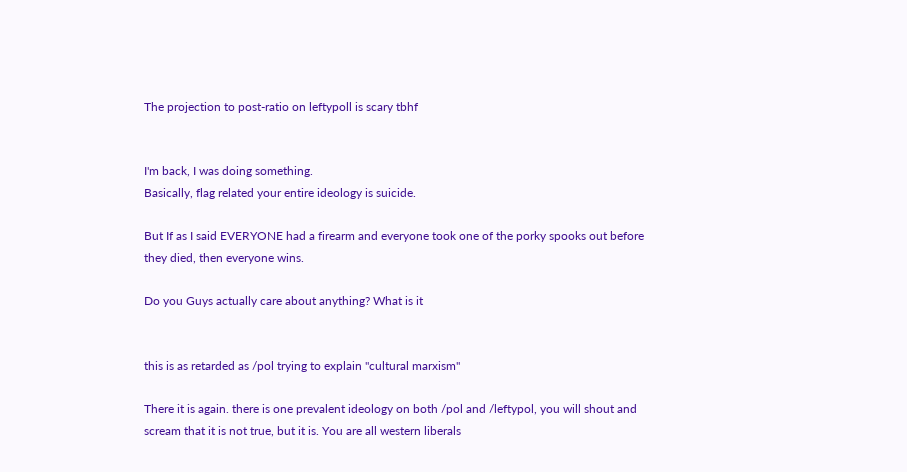The projection to post-ratio on leftypoll is scary tbhf


I'm back, I was doing something.
Basically, flag related your entire ideology is suicide.

But If as I said EVERYONE had a firearm and everyone took one of the porky spooks out before they died, then everyone wins.

Do you Guys actually care about anything? What is it


this is as retarded as /pol trying to explain "cultural marxism"

There it is again. there is one prevalent ideology on both /pol and /leftypol, you will shout and scream that it is not true, but it is. You are all western liberals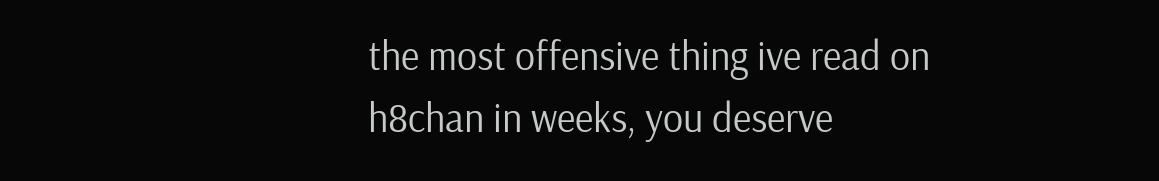the most offensive thing ive read on h8chan in weeks, you deserve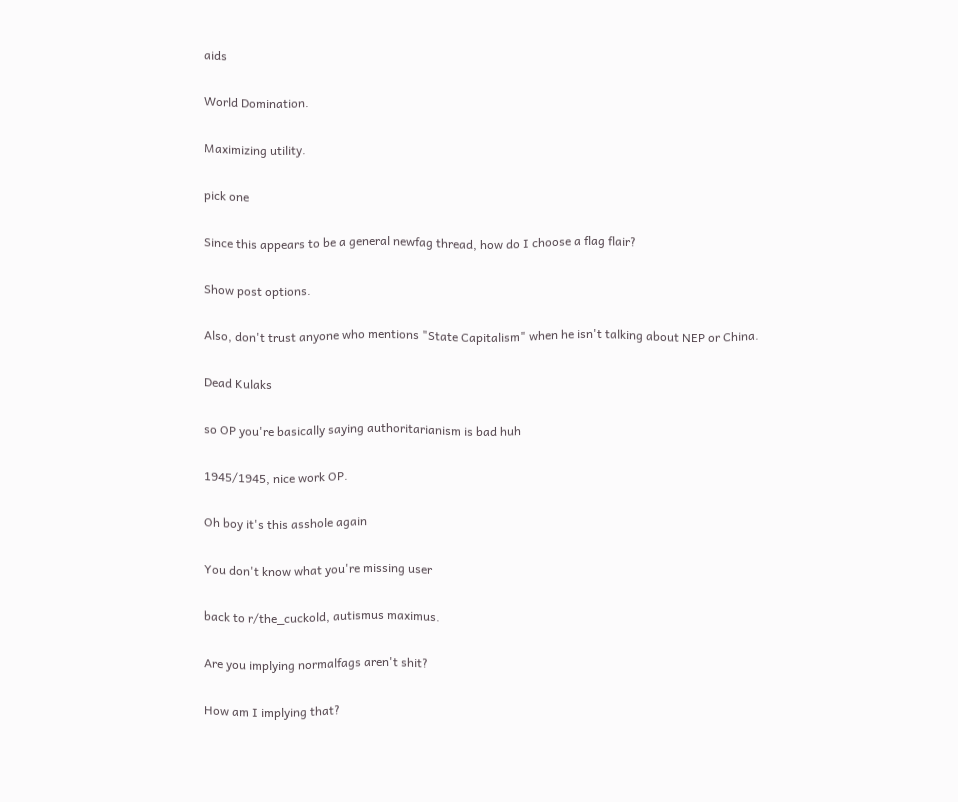aids

World Domination.

Maximizing utility.

pick one

Since this appears to be a general newfag thread, how do I choose a flag flair?

Show post options.

Also, don't trust anyone who mentions "State Capitalism" when he isn't talking about NEP or China.

Dead Kulaks

so OP you're basically saying authoritarianism is bad huh

1945/1945, nice work OP.

Oh boy it's this asshole again

You don't know what you're missing user

back to r/the_cuckold, autismus maximus.

Are you implying normalfags aren't shit?

How am I implying that?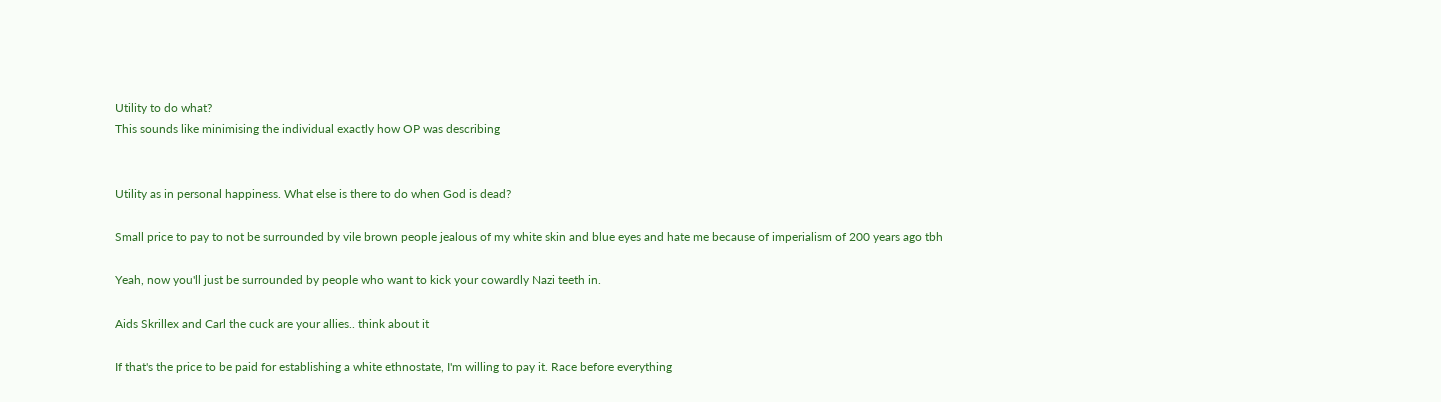Utility to do what?
This sounds like minimising the individual exactly how OP was describing


Utility as in personal happiness. What else is there to do when God is dead?

Small price to pay to not be surrounded by vile brown people jealous of my white skin and blue eyes and hate me because of imperialism of 200 years ago tbh

Yeah, now you'll just be surrounded by people who want to kick your cowardly Nazi teeth in.

Aids Skrillex and Carl the cuck are your allies.. think about it

If that's the price to be paid for establishing a white ethnostate, I'm willing to pay it. Race before everything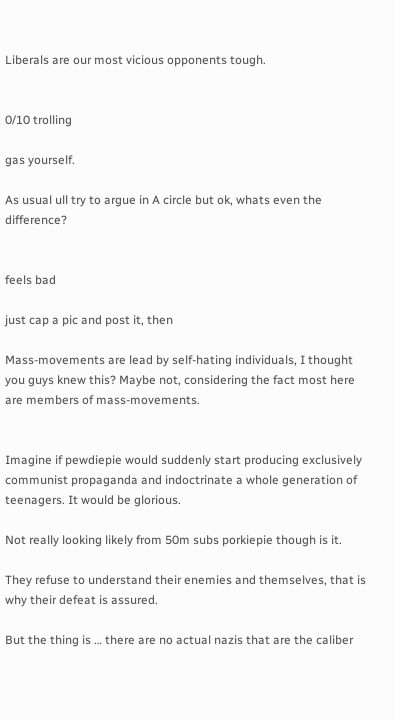Liberals are our most vicious opponents tough.


0/10 trolling

gas yourself.

As usual ull try to argue in A circle but ok, whats even the difference?


feels bad

just cap a pic and post it, then

Mass-movements are lead by self-hating individuals, I thought you guys knew this? Maybe not, considering the fact most here are members of mass-movements.


Imagine if pewdiepie would suddenly start producing exclusively communist propaganda and indoctrinate a whole generation of teenagers. It would be glorious.

Not really looking likely from 50m subs porkiepie though is it.

They refuse to understand their enemies and themselves, that is why their defeat is assured.

But the thing is … there are no actual nazis that are the caliber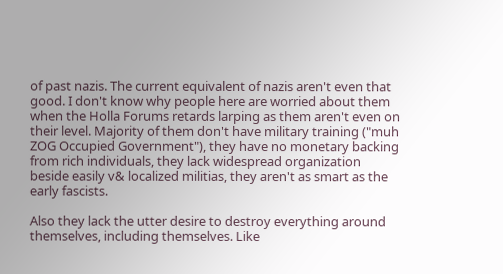of past nazis. The current equivalent of nazis aren't even that good. I don't know why people here are worried about them when the Holla Forums retards larping as them aren't even on their level. Majority of them don't have military training ("muh ZOG Occupied Government"), they have no monetary backing from rich individuals, they lack widespread organization beside easily v& localized militias, they aren't as smart as the early fascists.

Also they lack the utter desire to destroy everything around themselves, including themselves. Like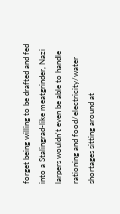forget being willing to be drafted and fed into a Stalingrad-like meatgrinder, Nazi larpers wouldn't even be able to handle rationing and food/electricity/water shortages sitting around at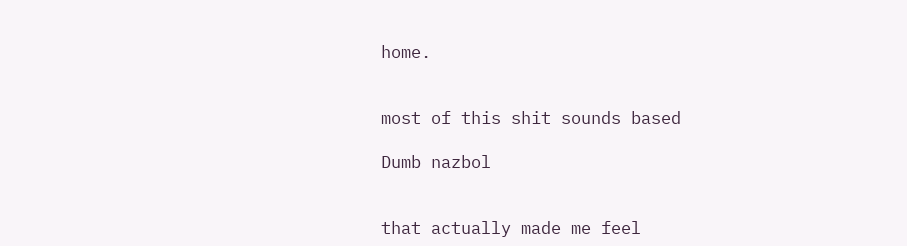home.


most of this shit sounds based

Dumb nazbol


that actually made me feel